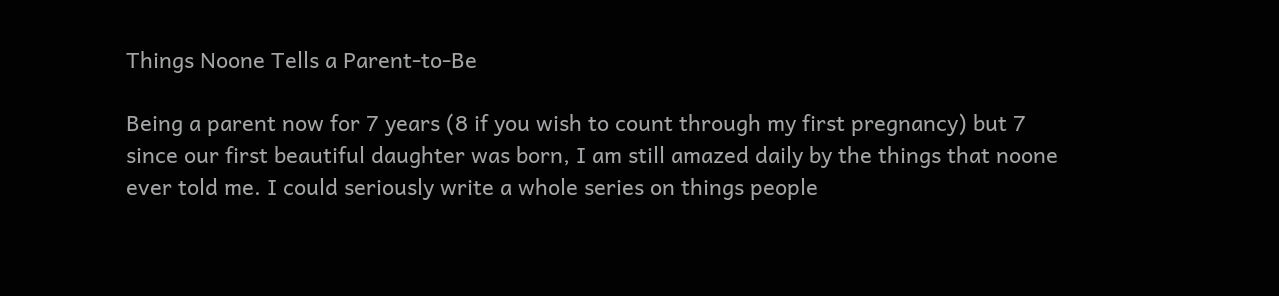Things Noone Tells a Parent-to-Be

Being a parent now for 7 years (8 if you wish to count through my first pregnancy) but 7 since our first beautiful daughter was born, I am still amazed daily by the things that noone ever told me. I could seriously write a whole series on things people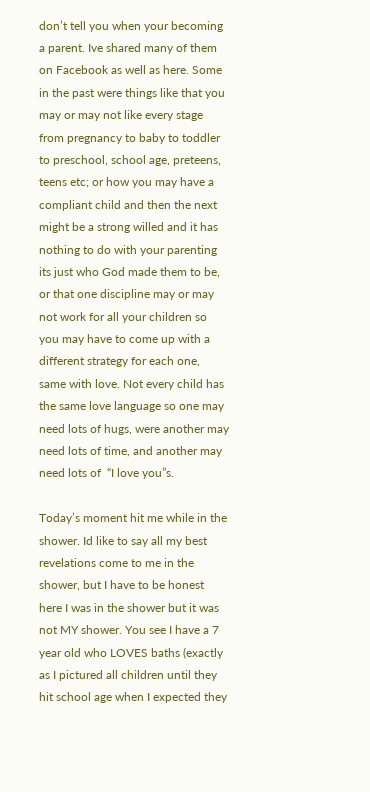don’t tell you when your becoming a parent. Ive shared many of them on Facebook as well as here. Some in the past were things like that you may or may not like every stage from pregnancy to baby to toddler to preschool, school age, preteens, teens etc; or how you may have a compliant child and then the next might be a strong willed and it has nothing to do with your parenting its just who God made them to be, or that one discipline may or may not work for all your children so you may have to come up with a different strategy for each one, same with love. Not every child has the same love language so one may need lots of hugs, were another may need lots of time, and another may need lots of  “I love you”s.

Today’s moment hit me while in the shower. Id like to say all my best revelations come to me in the shower, but I have to be honest here I was in the shower but it was not MY shower. You see I have a 7 year old who LOVES baths (exactly as I pictured all children until they hit school age when I expected they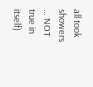all took showers … NOT true in itself)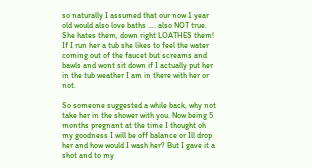so naturally I assumed that our now 1 year old would also love baths …. also NOT true. She hates them, down right LOATHES them! If I run her a tub she likes to feel the water coming out of the faucet but screams and bawls and wont sit down if I actually put her in the tub weather I am in there with her or not.

So someone suggested a while back, why not take her in the shower with you. Now being 5 months pregnant at the time I thought oh my goodness I will be off balance or Ill drop her and how would I wash her? But I gave it a shot and to my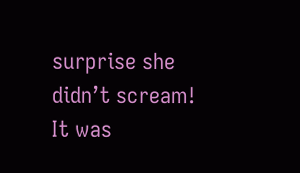surprise she didn’t scream! It was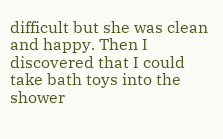difficult but she was clean and happy. Then I discovered that I could take bath toys into the shower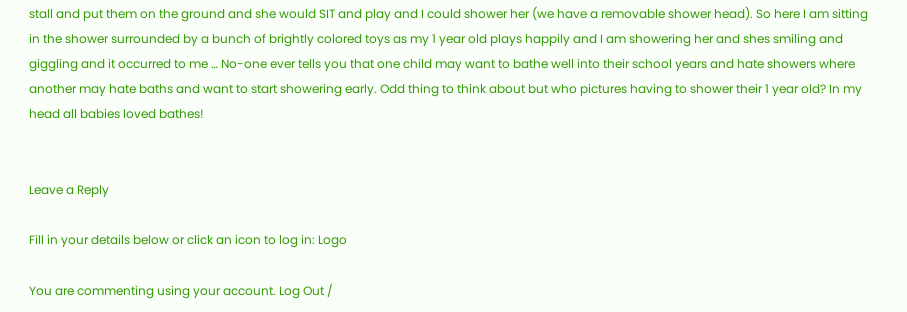stall and put them on the ground and she would SIT and play and I could shower her (we have a removable shower head). So here I am sitting in the shower surrounded by a bunch of brightly colored toys as my 1 year old plays happily and I am showering her and shes smiling and giggling and it occurred to me … No-one ever tells you that one child may want to bathe well into their school years and hate showers where another may hate baths and want to start showering early. Odd thing to think about but who pictures having to shower their 1 year old? In my head all babies loved bathes!


Leave a Reply

Fill in your details below or click an icon to log in: Logo

You are commenting using your account. Log Out /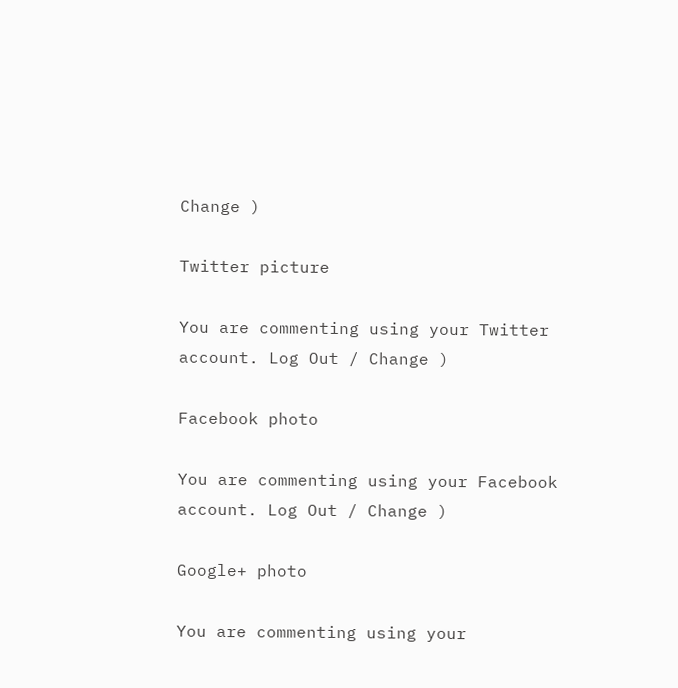Change )

Twitter picture

You are commenting using your Twitter account. Log Out / Change )

Facebook photo

You are commenting using your Facebook account. Log Out / Change )

Google+ photo

You are commenting using your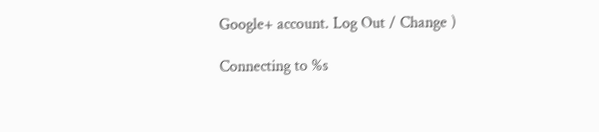Google+ account. Log Out / Change )

Connecting to %s